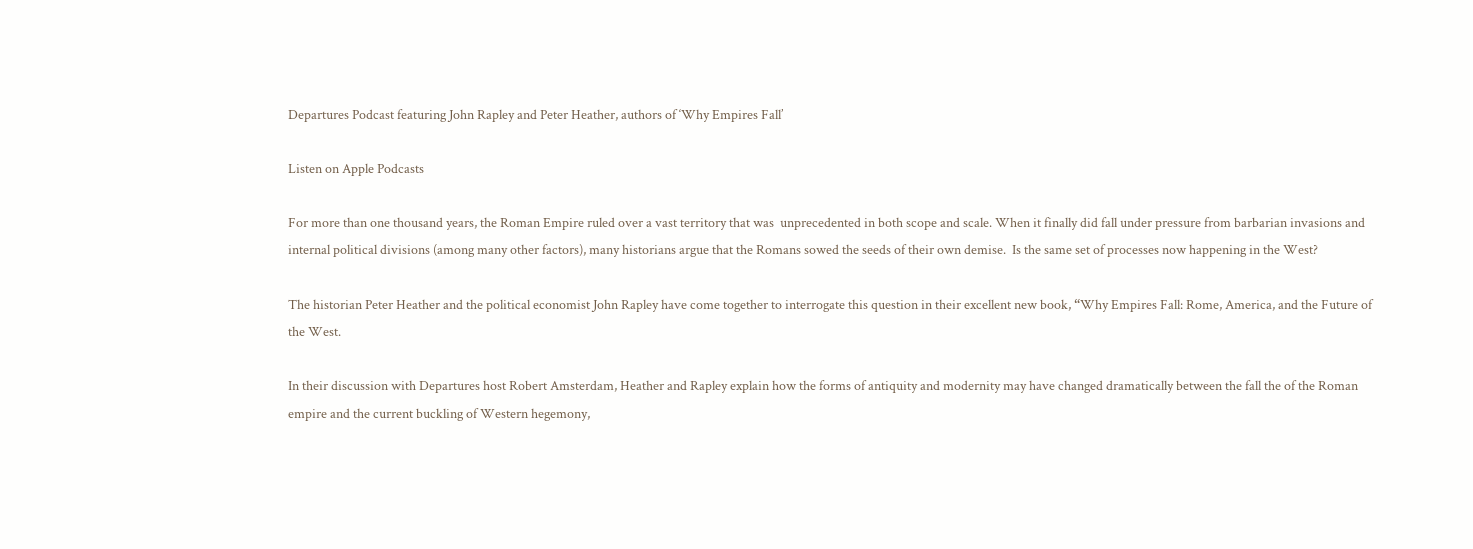Departures Podcast featuring John Rapley and Peter Heather, authors of ‘Why Empires Fall’

Listen on Apple Podcasts

For more than one thousand years, the Roman Empire ruled over a vast territory that was  unprecedented in both scope and scale. When it finally did fall under pressure from barbarian invasions and internal political divisions (among many other factors), many historians argue that the Romans sowed the seeds of their own demise.  Is the same set of processes now happening in the West?

The historian Peter Heather and the political economist John Rapley have come together to interrogate this question in their excellent new book, “Why Empires Fall: Rome, America, and the Future of the West.

In their discussion with Departures host Robert Amsterdam, Heather and Rapley explain how the forms of antiquity and modernity may have changed dramatically between the fall the of the Roman empire and the current buckling of Western hegemony,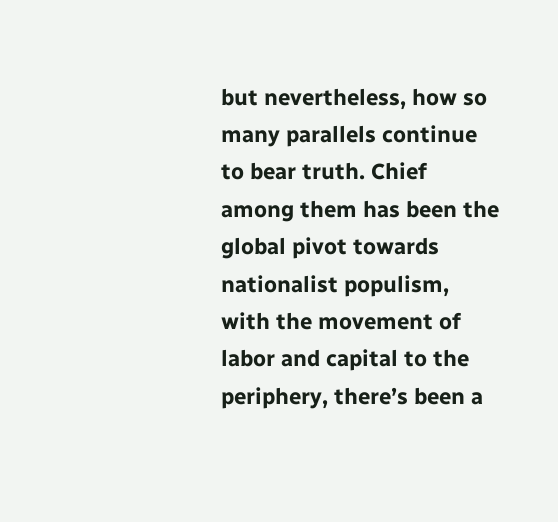but nevertheless, how so many parallels continue to bear truth. Chief among them has been the global pivot towards nationalist populism, with the movement of labor and capital to the periphery, there’s been a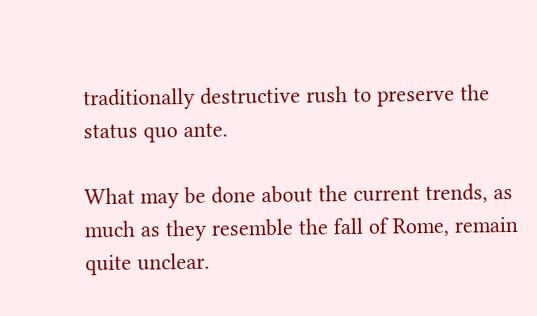traditionally destructive rush to preserve the status quo ante.

What may be done about the current trends, as much as they resemble the fall of Rome, remain quite unclear.